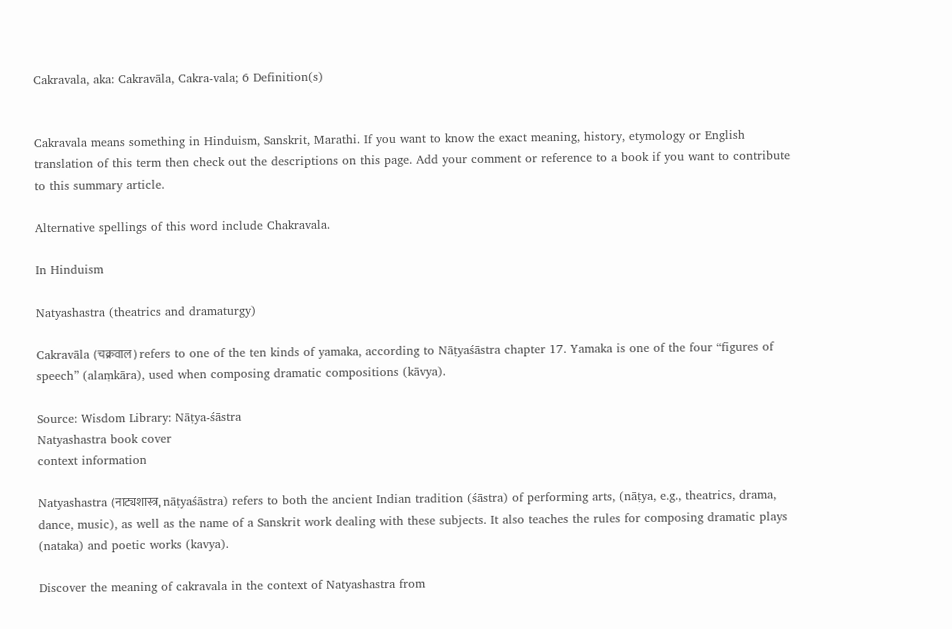Cakravala, aka: Cakravāla, Cakra-vala; 6 Definition(s)


Cakravala means something in Hinduism, Sanskrit, Marathi. If you want to know the exact meaning, history, etymology or English translation of this term then check out the descriptions on this page. Add your comment or reference to a book if you want to contribute to this summary article.

Alternative spellings of this word include Chakravala.

In Hinduism

Natyashastra (theatrics and dramaturgy)

Cakravāla (चक्रवाल) refers to one of the ten kinds of yamaka, according to Nāṭyaśāstra chapter 17. Yamaka is one of the four “figures of speech” (alaṃkāra), used when composing dramatic compositions (kāvya).

Source: Wisdom Library: Nāṭya-śāstra
Natyashastra book cover
context information

Natyashastra (नाट्यशास्त्र, nāṭyaśāstra) refers to both the ancient Indian tradition (śāstra) of performing arts, (nāṭya, e.g., theatrics, drama, dance, music), as well as the name of a Sanskrit work dealing with these subjects. It also teaches the rules for composing dramatic plays (nataka) and poetic works (kavya).

Discover the meaning of cakravala in the context of Natyashastra from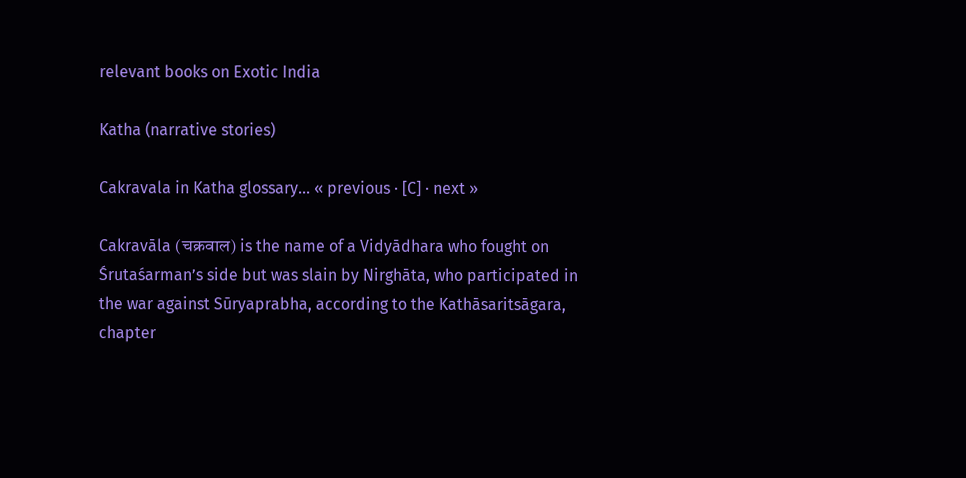relevant books on Exotic India

Katha (narrative stories)

Cakravala in Katha glossary... « previous · [C] · next »

Cakravāla (चक्रवाल) is the name of a Vidyādhara who fought on Śrutaśarman’s side but was slain by Nirghāta, who participated in the war against Sūryaprabha, according to the Kathāsaritsāgara, chapter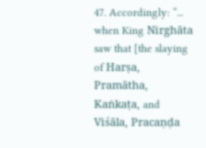47. Accordingly: “... when King Nirghāta saw that [the slaying of Harṣa, Pramātha, Kaṅkaṭa, and Viśāla, Pracaṇḍa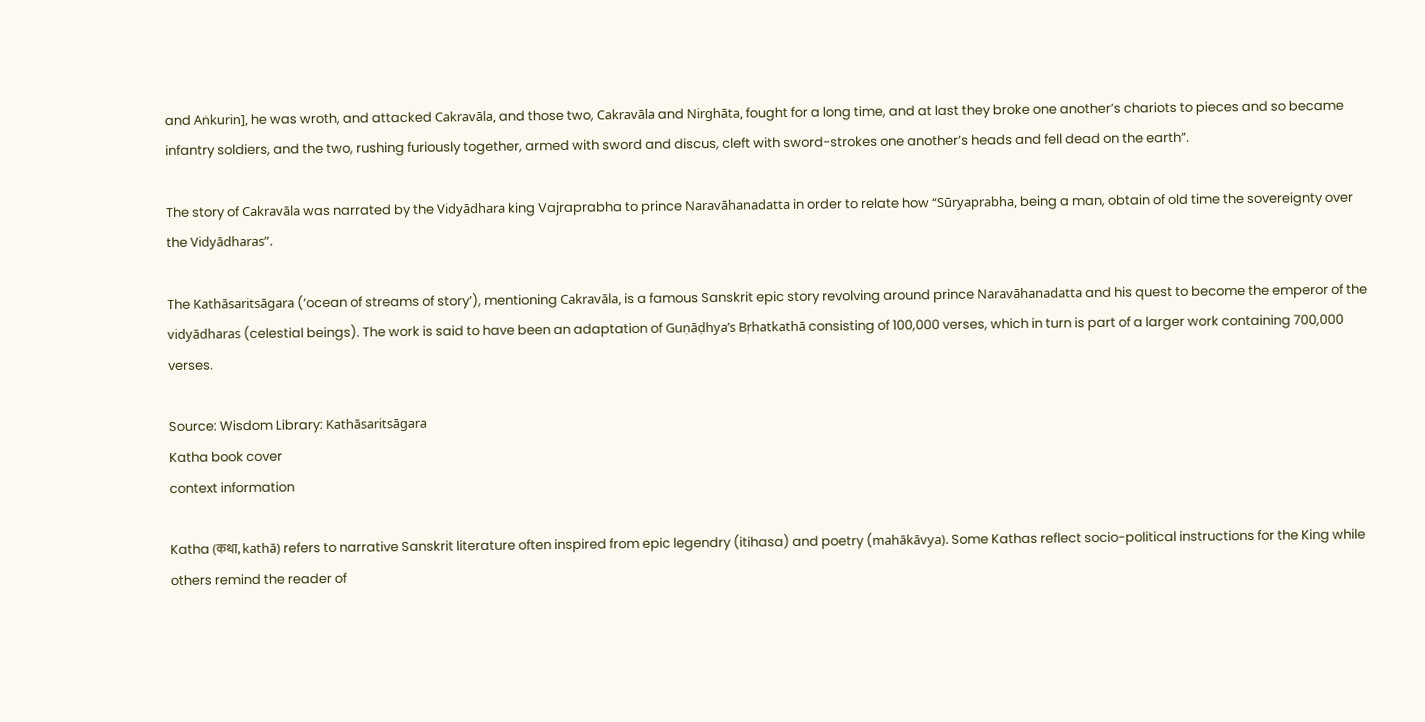and Aṅkurin], he was wroth, and attacked Cakravāla, and those two, Cakravāla and Nirghāta, fought for a long time, and at last they broke one another’s chariots to pieces and so became infantry soldiers, and the two, rushing furiously together, armed with sword and discus, cleft with sword-strokes one another’s heads and fell dead on the earth”.

The story of Cakravāla was narrated by the Vidyādhara king Vajraprabha to prince Naravāhanadatta in order to relate how “Sūryaprabha, being a man, obtain of old time the sovereignty over the Vidyādharas”.

The Kathāsaritsāgara (‘ocean of streams of story’), mentioning Cakravāla, is a famous Sanskrit epic story revolving around prince Naravāhanadatta and his quest to become the emperor of the vidyādharas (celestial beings). The work is said to have been an adaptation of Guṇāḍhya’s Bṛhatkathā consisting of 100,000 verses, which in turn is part of a larger work containing 700,000 verses.

Source: Wisdom Library: Kathāsaritsāgara
Katha book cover
context information

Katha (कथा, kathā) refers to narrative Sanskrit literature often inspired from epic legendry (itihasa) and poetry (mahākāvya). Some Kathas reflect socio-political instructions for the King while others remind the reader of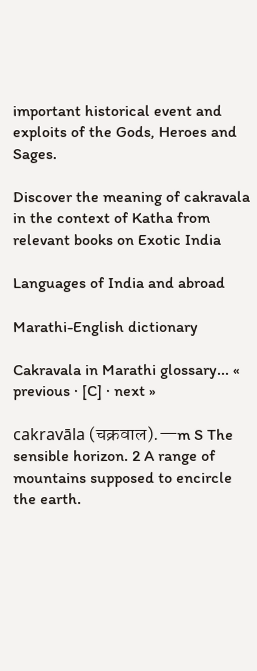important historical event and exploits of the Gods, Heroes and Sages.

Discover the meaning of cakravala in the context of Katha from relevant books on Exotic India

Languages of India and abroad

Marathi-English dictionary

Cakravala in Marathi glossary... « previous · [C] · next »

cakravāla (चक्रवाल).—m S The sensible horizon. 2 A range of mountains supposed to encircle the earth.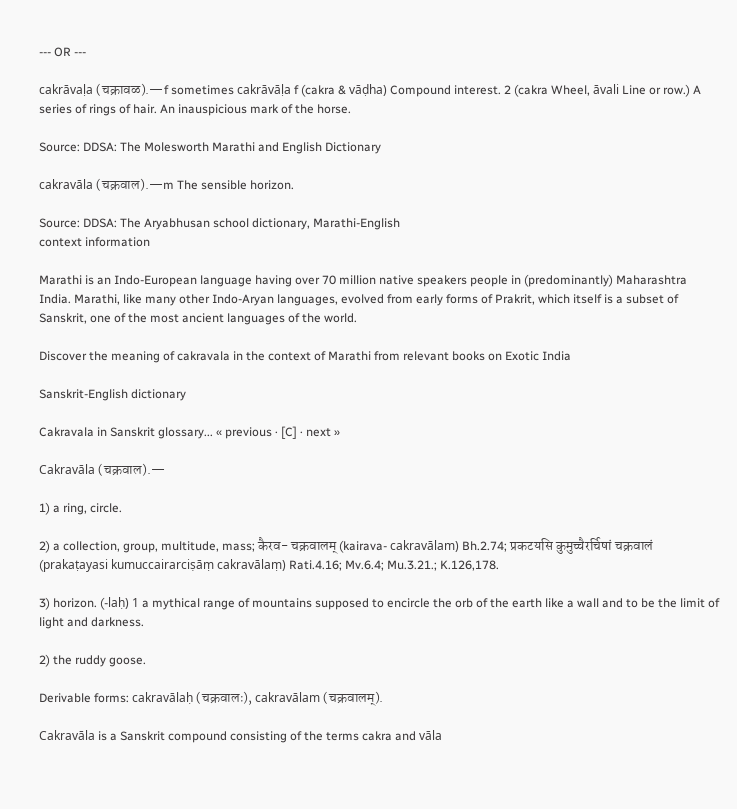--- OR ---

cakrāvaḷa (चक्रावळ).—f sometimes cakrāvāḷa f (cakra & vāḍha) Compound interest. 2 (cakra Wheel, āvali Line or row.) A series of rings of hair. An inauspicious mark of the horse.

Source: DDSA: The Molesworth Marathi and English Dictionary

cakravāla (चक्रवाल).—m The sensible horizon.

Source: DDSA: The Aryabhusan school dictionary, Marathi-English
context information

Marathi is an Indo-European language having over 70 million native speakers people in (predominantly) Maharashtra India. Marathi, like many other Indo-Aryan languages, evolved from early forms of Prakrit, which itself is a subset of Sanskrit, one of the most ancient languages of the world.

Discover the meaning of cakravala in the context of Marathi from relevant books on Exotic India

Sanskrit-English dictionary

Cakravala in Sanskrit glossary... « previous · [C] · next »

Cakravāla (चक्रवाल).—

1) a ring, circle.

2) a collection, group, multitude, mass; कैरव- चक्रवालम् (kairava- cakravālam) Bh.2.74; प्रकटयसि कुमुच्चैरर्चिषां चक्रवालं (prakaṭayasi kumuccairarciṣāṃ cakravālaṃ) Rati.4.16; Mv.6.4; Mu.3.21.; K.126,178.

3) horizon. (-laḥ) 1 a mythical range of mountains supposed to encircle the orb of the earth like a wall and to be the limit of light and darkness.

2) the ruddy goose.

Derivable forms: cakravālaḥ (चक्रवालः), cakravālam (चक्रवालम्).

Cakravāla is a Sanskrit compound consisting of the terms cakra and vāla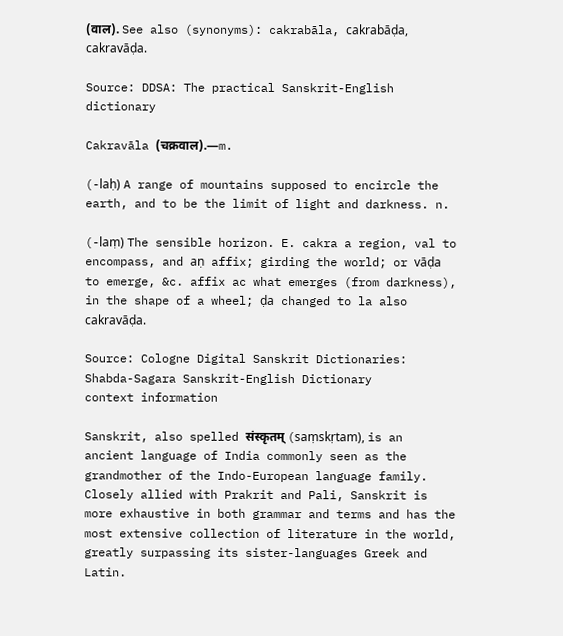(वाल). See also (synonyms): cakrabāla, cakrabāḍa, cakravāḍa.

Source: DDSA: The practical Sanskrit-English dictionary

Cakravāla (चक्रवाल).—m.

(-laḥ) A range of mountains supposed to encircle the earth, and to be the limit of light and darkness. n.

(-laṃ) The sensible horizon. E. cakra a region, val to encompass, and aṇ affix; girding the world; or vāḍa to emerge, &c. affix ac what emerges (from darkness), in the shape of a wheel; ḍa changed to la also cakravāḍa.

Source: Cologne Digital Sanskrit Dictionaries: Shabda-Sagara Sanskrit-English Dictionary
context information

Sanskrit, also spelled संस्कृतम् (saṃskṛtam), is an ancient language of India commonly seen as the grandmother of the Indo-European language family. Closely allied with Prakrit and Pali, Sanskrit is more exhaustive in both grammar and terms and has the most extensive collection of literature in the world, greatly surpassing its sister-languages Greek and Latin.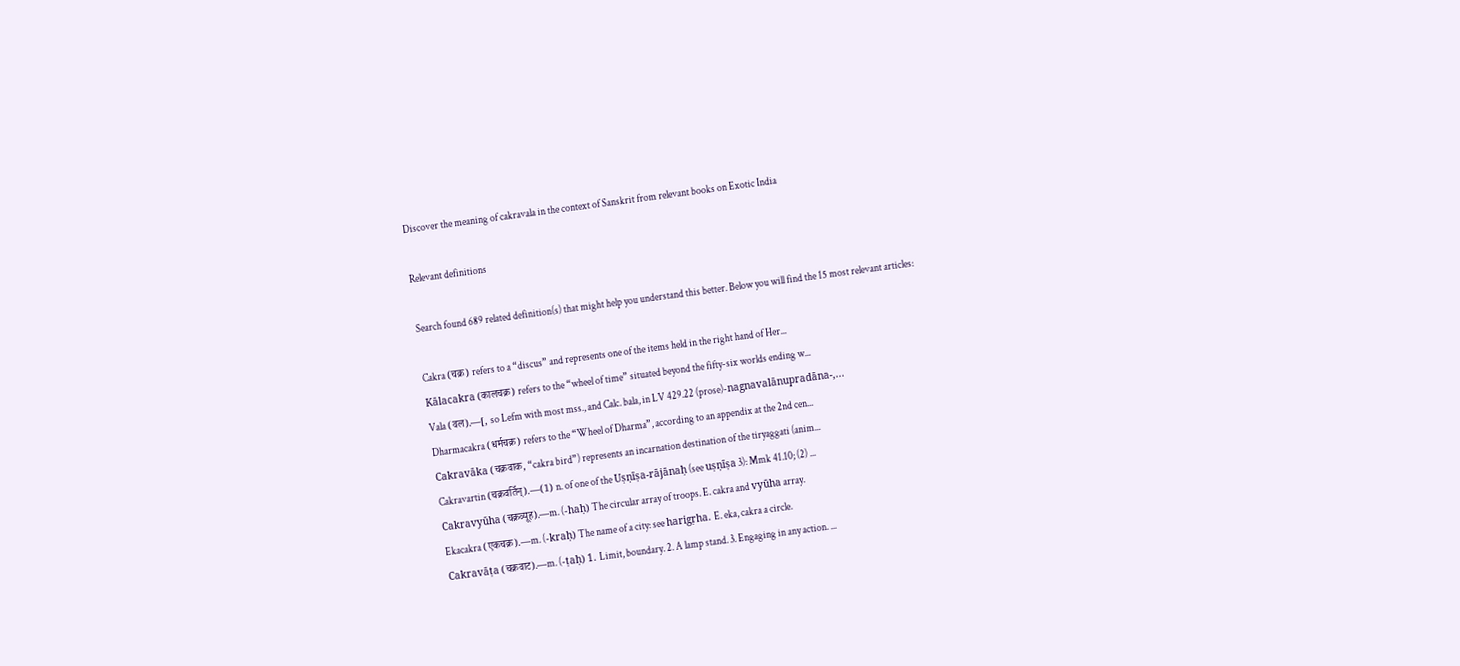Discover the meaning of cakravala in the context of Sanskrit from relevant books on Exotic India

Relevant definitions

Search found 689 related definition(s) that might help you understand this better. Below you will find the 15 most relevant articles:

Cakra (चक्र) refers to a “discus” and represents one of the items held in the right hand of Her...
Kālacakra (कालचक्र) refers to the “wheel of time” situated beyond the fifty-six worlds ending w...
Vala (वल).—[, so Lefm with most mss., and Calc. bala, in LV 429.22 (prose)-nagnavalānupradāna-,...
Dharmacakra (धर्मचक्र) refers to the “Wheel of Dharma”, according to an appendix at the 2nd cen...
Cakravāka (चक्रवाक, “cakra bird”) represents an incarnation destination of the tiryaggati (anim...
Cakravartin (चक्रवर्तिन्).—(1) n. of one of the Uṣṇīṣa-rājānaḥ (see uṣṇīṣa 3): Mmk 41.10; (2) ...
Cakravyūha (चक्रव्यूह).—m. (-haḥ) The circular array of troops. E. cakra and vyūha array.
Ekacakra (एकचक्र).—m. (-kraḥ) The name of a city: see harigṛha. E. eka, cakra a circle.
Cakravāṭa (चक्रवाट).—m. (-ṭaḥ) 1. Limit, boundary. 2. A lamp stand. 3. Engaging in any action. ...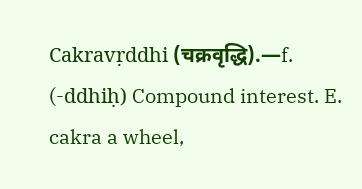Cakravṛddhi (चक्रवृद्धि).—f. (-ddhiḥ) Compound interest. E. cakra a wheel,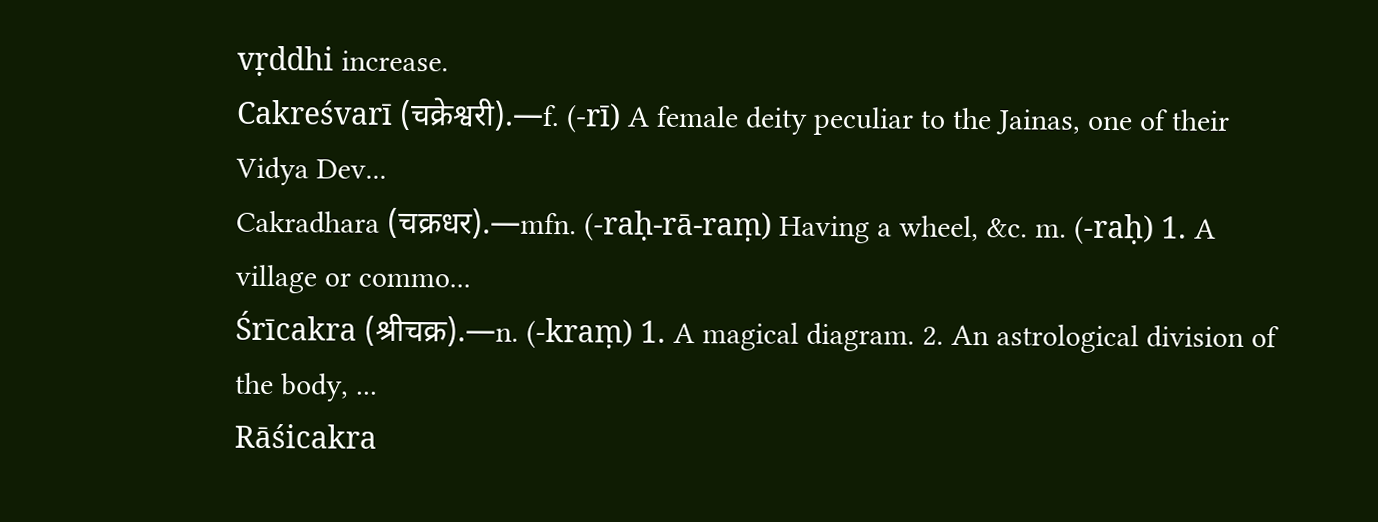vṛddhi increase.
Cakreśvarī (चक्रेश्वरी).—f. (-rī) A female deity peculiar to the Jainas, one of their Vidya Dev...
Cakradhara (चक्रधर).—mfn. (-raḥ-rā-raṃ) Having a wheel, &c. m. (-raḥ) 1. A village or commo...
Śrīcakra (श्रीचक्र).—n. (-kraṃ) 1. A magical diagram. 2. An astrological division of the body, ...
Rāśicakra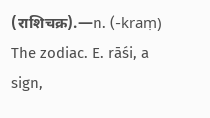(राशिचक्र).—n. (-kraṃ) The zodiac. E. rāśi, a sign,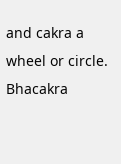and cakra a wheel or circle.
Bhacakra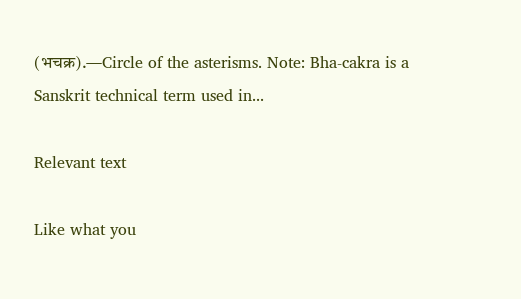(भचक्र).—Circle of the asterisms. Note: Bha-cakra is a Sanskrit technical term used in...

Relevant text

Like what you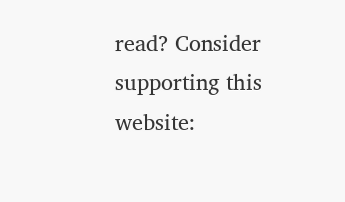read? Consider supporting this website: